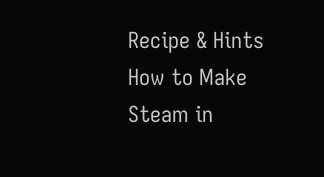Recipe & Hints How to Make Steam in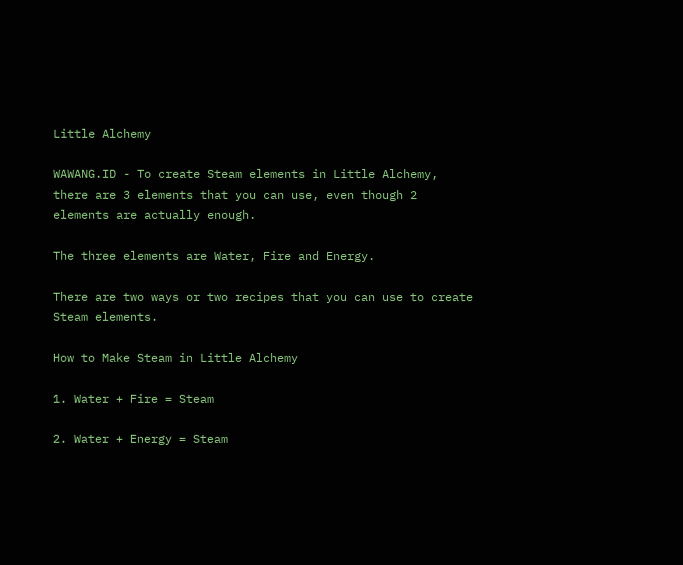Little Alchemy

WAWANG.ID - To create Steam elements in Little Alchemy, there are 3 elements that you can use, even though 2 elements are actually enough.

The three elements are Water, Fire and Energy.

There are two ways or two recipes that you can use to create Steam elements.

How to Make Steam in Little Alchemy

1. Water + Fire = Steam

2. Water + Energy = Steam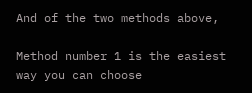And of the two methods above,

Method number 1 is the easiest way you can choose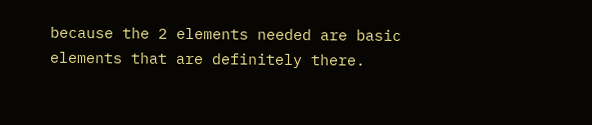because the 2 elements needed are basic elements that are definitely there.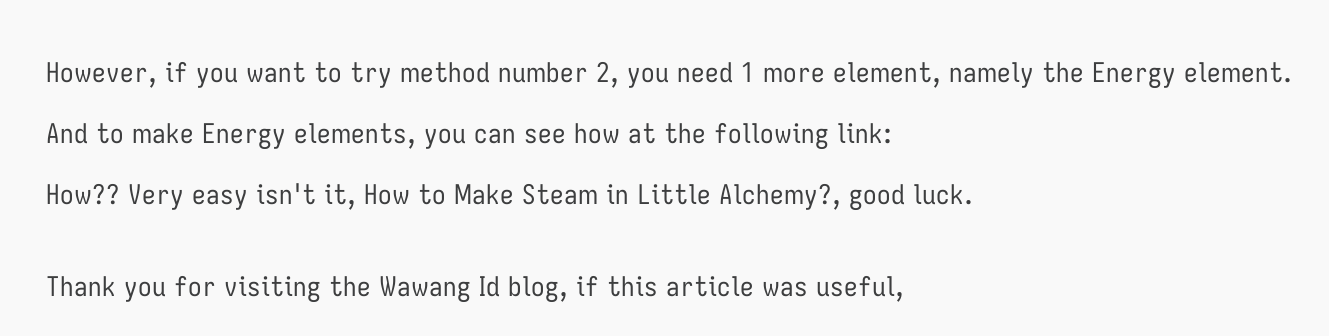However, if you want to try method number 2, you need 1 more element, namely the Energy element.

And to make Energy elements, you can see how at the following link:

How?? Very easy isn't it, How to Make Steam in Little Alchemy?, good luck.


Thank you for visiting the Wawang Id blog, if this article was useful,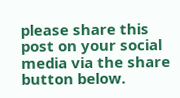please share this post on your social media via the share button below.